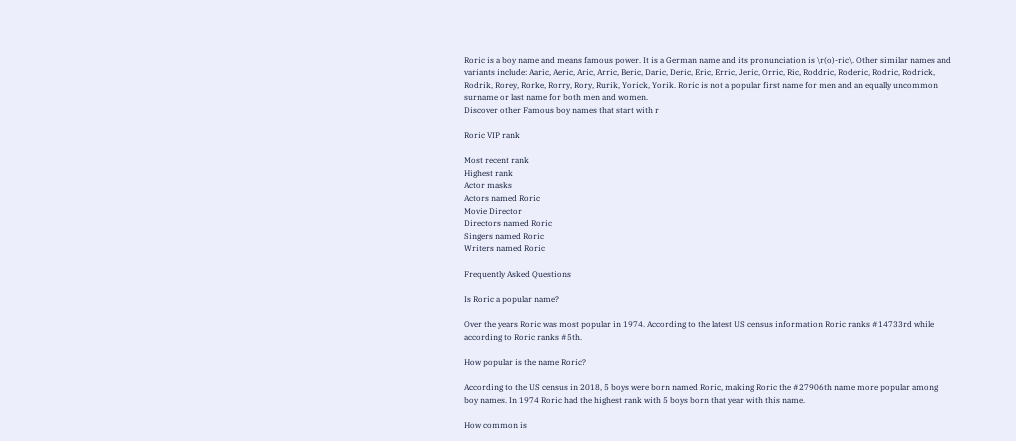Roric is a boy name and means famous power. It is a German name and its pronunciation is \r(o)-ric\. Other similar names and variants include: Aaric, Aeric, Aric, Arric, Beric, Daric, Deric, Eric, Erric, Jeric, Orric, Ric, Roddric, Roderic, Rodric, Rodrick, Rodrik, Rorey, Rorke, Rorry, Rory, Rurik, Yorick, Yorik. Roric is not a popular first name for men and an equally uncommon surname or last name for both men and women.
Discover other Famous boy names that start with r

Roric VIP rank

Most recent rank
Highest rank
Actor masks
Actors named Roric
Movie Director
Directors named Roric
Singers named Roric
Writers named Roric

Frequently Asked Questions

Is Roric a popular name?

Over the years Roric was most popular in 1974. According to the latest US census information Roric ranks #14733rd while according to Roric ranks #5th.

How popular is the name Roric?

According to the US census in 2018, 5 boys were born named Roric, making Roric the #27906th name more popular among boy names. In 1974 Roric had the highest rank with 5 boys born that year with this name.

How common is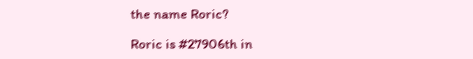the name Roric?

Roric is #27906th in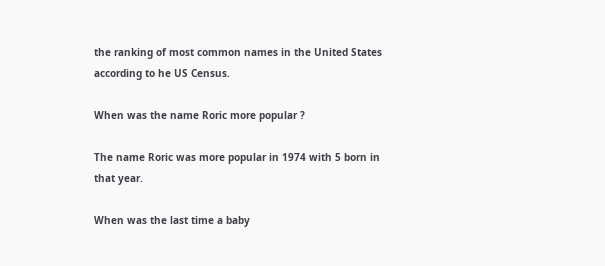the ranking of most common names in the United States according to he US Census.

When was the name Roric more popular ?

The name Roric was more popular in 1974 with 5 born in that year.

When was the last time a baby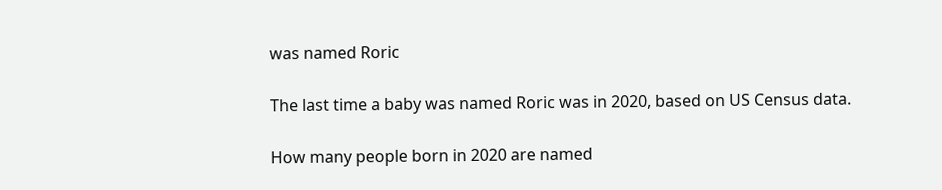was named Roric

The last time a baby was named Roric was in 2020, based on US Census data.

How many people born in 2020 are named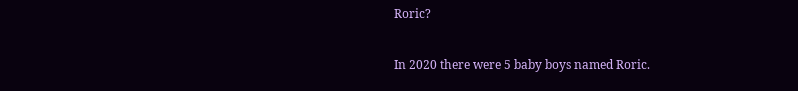Roric?

In 2020 there were 5 baby boys named Roric.